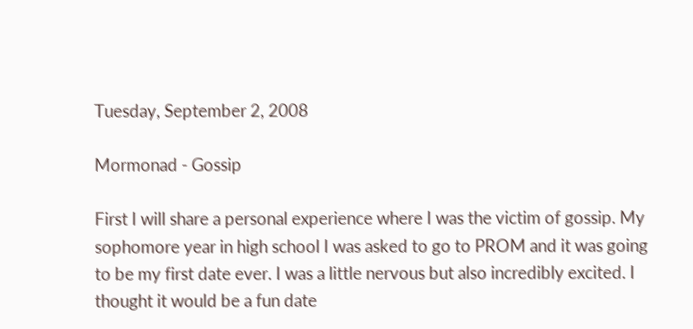Tuesday, September 2, 2008

Mormonad - Gossip

First I will share a personal experience where I was the victim of gossip. My sophomore year in high school I was asked to go to PROM and it was going to be my first date ever. I was a little nervous but also incredibly excited. I thought it would be a fun date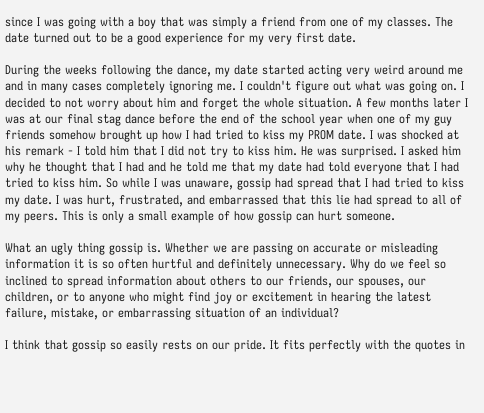since I was going with a boy that was simply a friend from one of my classes. The date turned out to be a good experience for my very first date.

During the weeks following the dance, my date started acting very weird around me and in many cases completely ignoring me. I couldn't figure out what was going on. I decided to not worry about him and forget the whole situation. A few months later I was at our final stag dance before the end of the school year when one of my guy friends somehow brought up how I had tried to kiss my PROM date. I was shocked at his remark - I told him that I did not try to kiss him. He was surprised. I asked him why he thought that I had and he told me that my date had told everyone that I had tried to kiss him. So while I was unaware, gossip had spread that I had tried to kiss my date. I was hurt, frustrated, and embarrassed that this lie had spread to all of my peers. This is only a small example of how gossip can hurt someone.

What an ugly thing gossip is. Whether we are passing on accurate or misleading information it is so often hurtful and definitely unnecessary. Why do we feel so inclined to spread information about others to our friends, our spouses, our children, or to anyone who might find joy or excitement in hearing the latest failure, mistake, or embarrassing situation of an individual?

I think that gossip so easily rests on our pride. It fits perfectly with the quotes in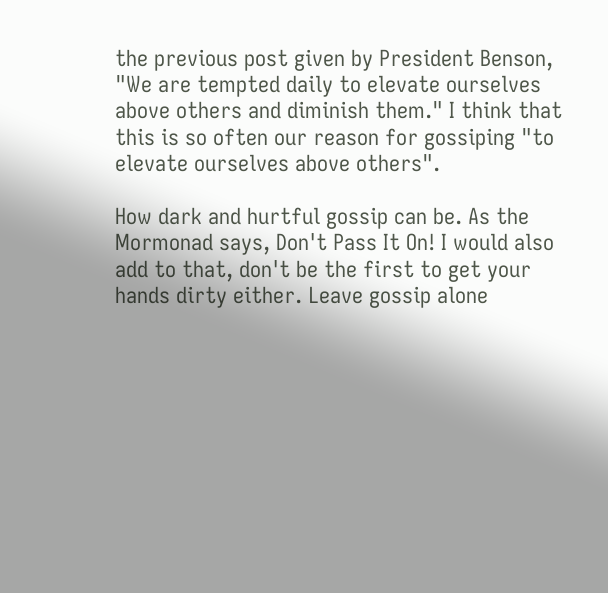the previous post given by President Benson, "We are tempted daily to elevate ourselves above others and diminish them." I think that this is so often our reason for gossiping "to elevate ourselves above others".

How dark and hurtful gossip can be. As the Mormonad says, Don't Pass It On! I would also add to that, don't be the first to get your hands dirty either. Leave gossip alone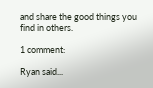and share the good things you find in others.

1 comment:

Ryan said...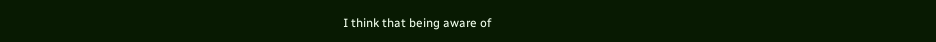I think that being aware of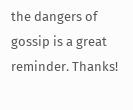the dangers of gossip is a great reminder. Thanks!